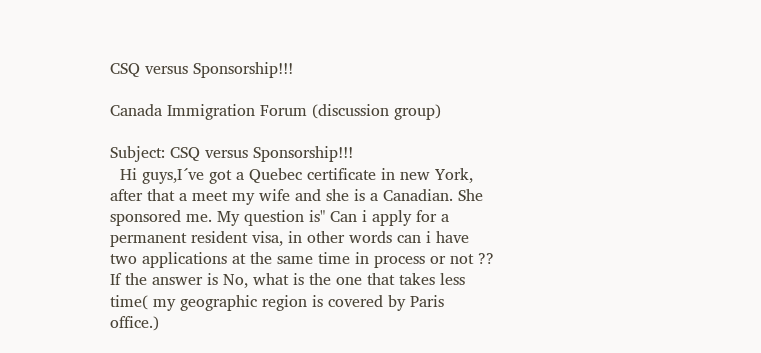CSQ versus Sponsorship!!!

Canada Immigration Forum (discussion group)

Subject: CSQ versus Sponsorship!!!
  Hi guys,I´ve got a Quebec certificate in new York, after that a meet my wife and she is a Canadian. She sponsored me. My question is" Can i apply for a permanent resident visa, in other words can i have two applications at the same time in process or not ??
If the answer is No, what is the one that takes less time( my geographic region is covered by Paris office.)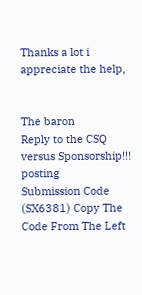Thanks a lot i appreciate the help,


The baron
Reply to the CSQ versus Sponsorship!!! posting
Submission Code (SX6381) Copy The Code From The Left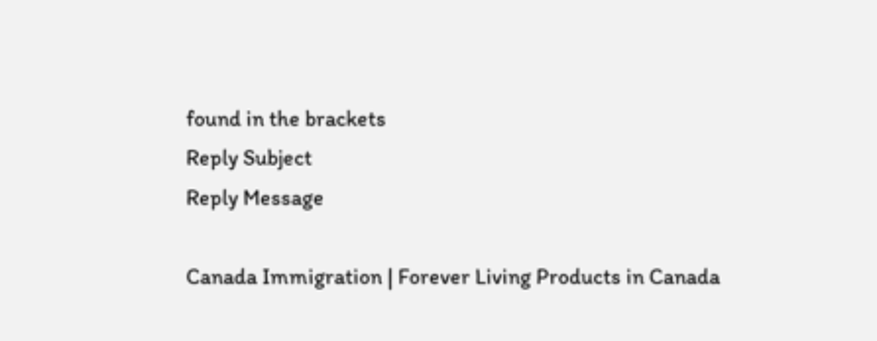found in the brackets
Reply Subject
Reply Message

Canada Immigration | Forever Living Products in Canada